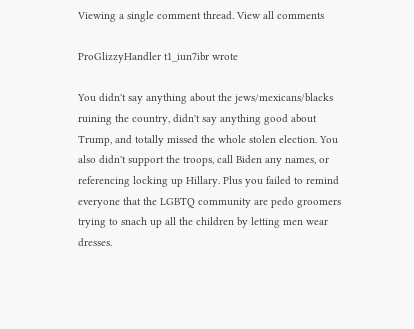Viewing a single comment thread. View all comments

ProGlizzyHandler t1_iun7ibr wrote

You didn't say anything about the jews/mexicans/blacks ruining the country, didn't say anything good about Trump, and totally missed the whole stolen election. You also didn't support the troops, call Biden any names, or referencing locking up Hillary. Plus you failed to remind everyone that the LGBTQ community are pedo groomers trying to snach up all the children by letting men wear dresses.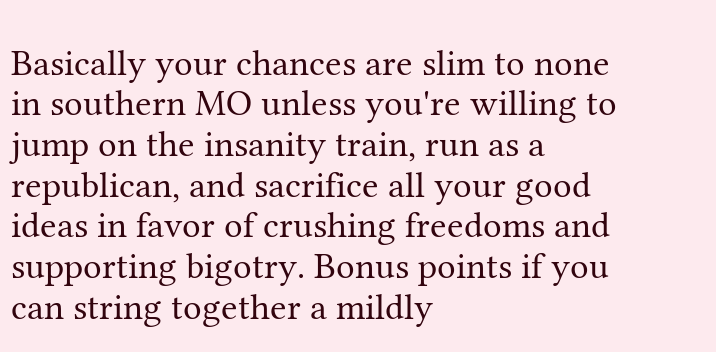Basically your chances are slim to none in southern MO unless you're willing to jump on the insanity train, run as a republican, and sacrifice all your good ideas in favor of crushing freedoms and supporting bigotry. Bonus points if you can string together a mildly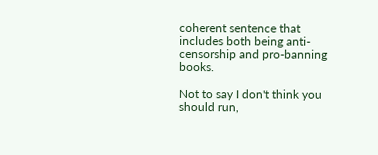coherent sentence that includes both being anti-censorship and pro-banning books.

Not to say I don't think you should run,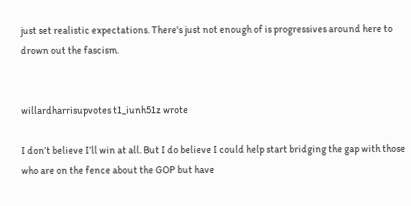just set realistic expectations. There's just not enough of is progressives around here to drown out the fascism.


willardharrisupvotes t1_iunh51z wrote

I don’t believe I’ll win at all. But I do believe I could help start bridging the gap with those who are on the fence about the GOP but have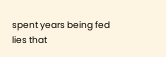spent years being fed lies that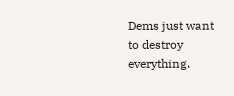Dems just want to destroy everything.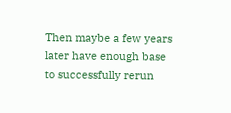Then maybe a few years later have enough base to successfully rerun